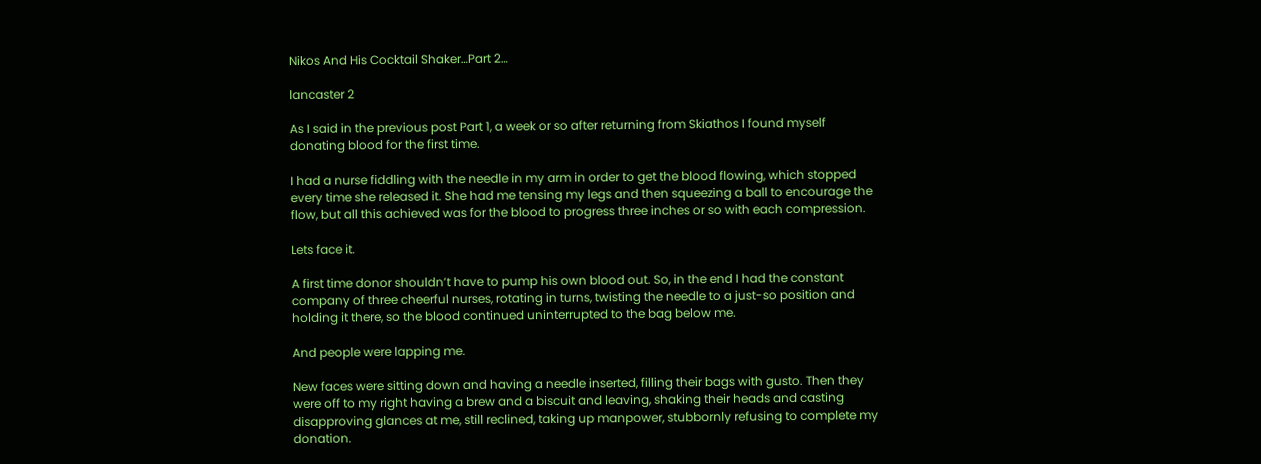Nikos And His Cocktail Shaker…Part 2…

lancaster 2

As I said in the previous post Part 1, a week or so after returning from Skiathos I found myself donating blood for the first time.

I had a nurse fiddling with the needle in my arm in order to get the blood flowing, which stopped every time she released it. She had me tensing my legs and then squeezing a ball to encourage the flow, but all this achieved was for the blood to progress three inches or so with each compression.

Lets face it.

A first time donor shouldn’t have to pump his own blood out. So, in the end I had the constant company of three cheerful nurses, rotating in turns, twisting the needle to a just-so position and holding it there, so the blood continued uninterrupted to the bag below me.

And people were lapping me.

New faces were sitting down and having a needle inserted, filling their bags with gusto. Then they were off to my right having a brew and a biscuit and leaving, shaking their heads and casting disapproving glances at me, still reclined, taking up manpower, stubbornly refusing to complete my donation.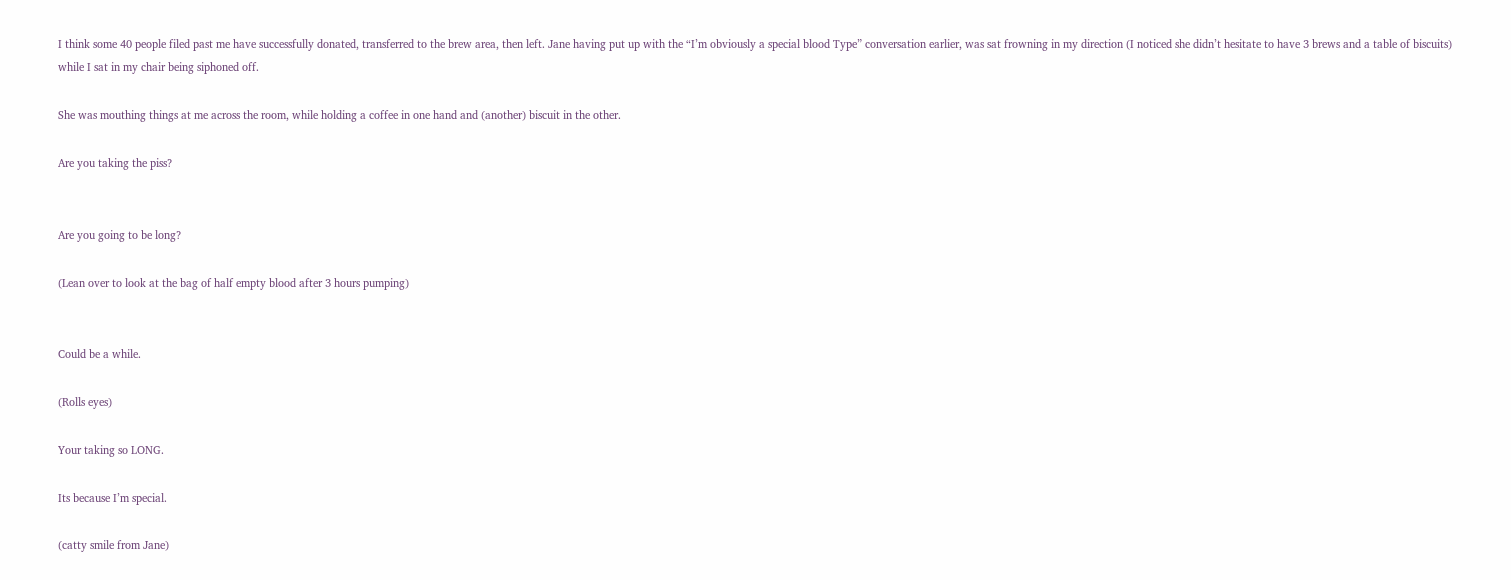I think some 40 people filed past me have successfully donated, transferred to the brew area, then left. Jane having put up with the “I’m obviously a special blood Type” conversation earlier, was sat frowning in my direction (I noticed she didn’t hesitate to have 3 brews and a table of biscuits) while I sat in my chair being siphoned off.

She was mouthing things at me across the room, while holding a coffee in one hand and (another) biscuit in the other.

Are you taking the piss?


Are you going to be long?

(Lean over to look at the bag of half empty blood after 3 hours pumping)


Could be a while.

(Rolls eyes)

Your taking so LONG.

Its because I’m special.

(catty smile from Jane)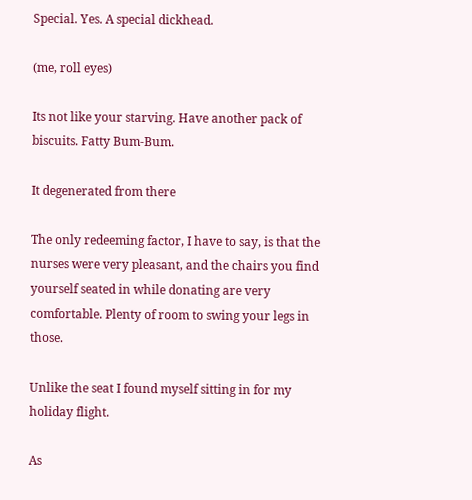Special. Yes. A special dickhead.

(me, roll eyes)

Its not like your starving. Have another pack of biscuits. Fatty Bum-Bum.

It degenerated from there

The only redeeming factor, I have to say, is that the nurses were very pleasant, and the chairs you find yourself seated in while donating are very comfortable. Plenty of room to swing your legs in those.

Unlike the seat I found myself sitting in for my holiday flight.

As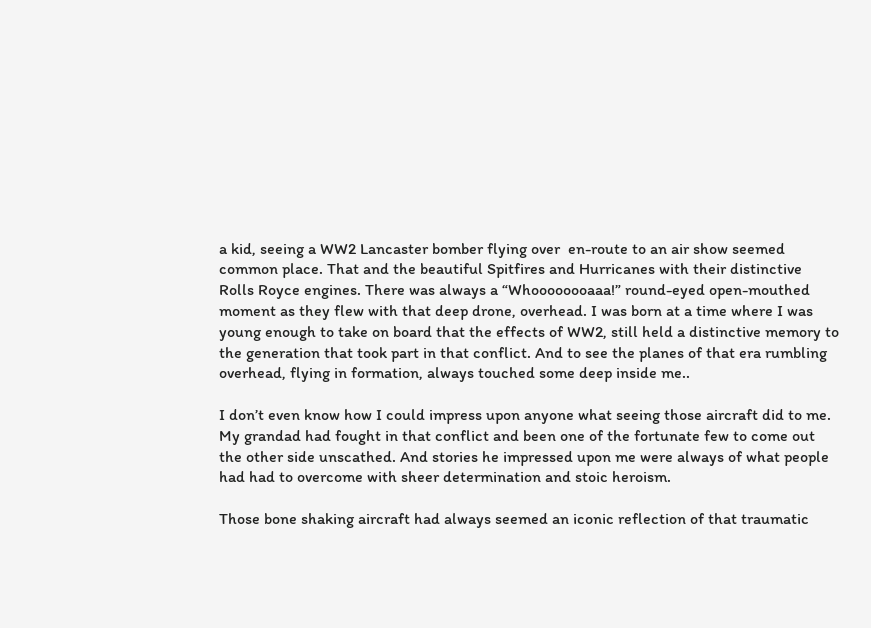a kid, seeing a WW2 Lancaster bomber flying over  en-route to an air show seemed common place. That and the beautiful Spitfires and Hurricanes with their distinctive Rolls Royce engines. There was always a “Whoooooooaaa!” round-eyed open-mouthed moment as they flew with that deep drone, overhead. I was born at a time where I was young enough to take on board that the effects of WW2, still held a distinctive memory to the generation that took part in that conflict. And to see the planes of that era rumbling overhead, flying in formation, always touched some deep inside me..

I don’t even know how I could impress upon anyone what seeing those aircraft did to me. My grandad had fought in that conflict and been one of the fortunate few to come out the other side unscathed. And stories he impressed upon me were always of what people had had to overcome with sheer determination and stoic heroism.

Those bone shaking aircraft had always seemed an iconic reflection of that traumatic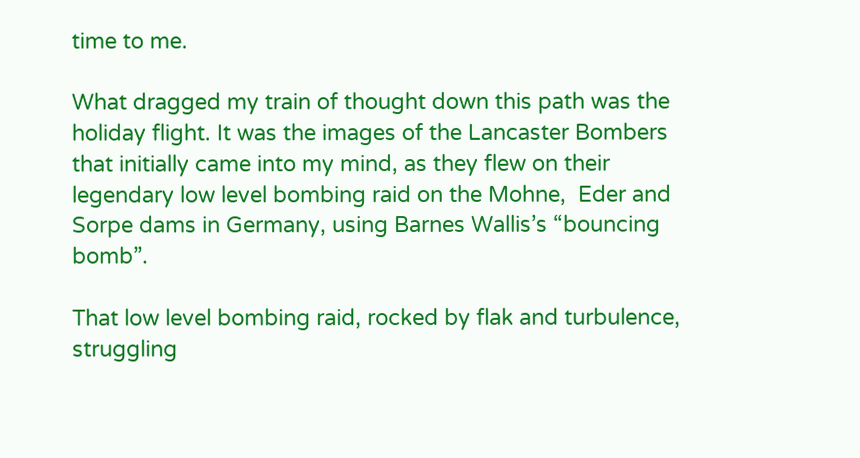time to me.

What dragged my train of thought down this path was the holiday flight. It was the images of the Lancaster Bombers that initially came into my mind, as they flew on their legendary low level bombing raid on the Mohne,  Eder and Sorpe dams in Germany, using Barnes Wallis’s “bouncing bomb”.

That low level bombing raid, rocked by flak and turbulence,  struggling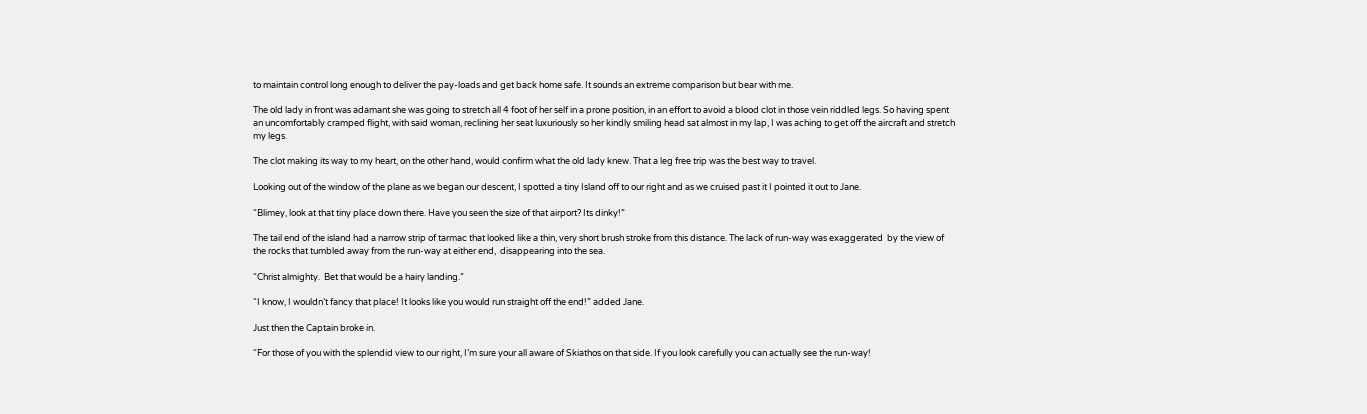to maintain control long enough to deliver the pay-loads and get back home safe. It sounds an extreme comparison but bear with me.

The old lady in front was adamant she was going to stretch all 4 foot of her self in a prone position, in an effort to avoid a blood clot in those vein riddled legs. So having spent an uncomfortably cramped flight, with said woman, reclining her seat luxuriously so her kindly smiling head sat almost in my lap, I was aching to get off the aircraft and stretch my legs.

The clot making its way to my heart, on the other hand, would confirm what the old lady knew. That a leg free trip was the best way to travel.

Looking out of the window of the plane as we began our descent, I spotted a tiny Island off to our right and as we cruised past it I pointed it out to Jane.

“Blimey, look at that tiny place down there. Have you seen the size of that airport? Its dinky!”

The tail end of the island had a narrow strip of tarmac that looked like a thin, very short brush stroke from this distance. The lack of run-way was exaggerated  by the view of  the rocks that tumbled away from the run-way at either end,  disappearing into the sea.

“Christ almighty.  Bet that would be a hairy landing.”

“I know, I wouldn’t fancy that place! It looks like you would run straight off the end!” added Jane.

Just then the Captain broke in.

“For those of you with the splendid view to our right, I’m sure your all aware of Skiathos on that side. If you look carefully you can actually see the run-way!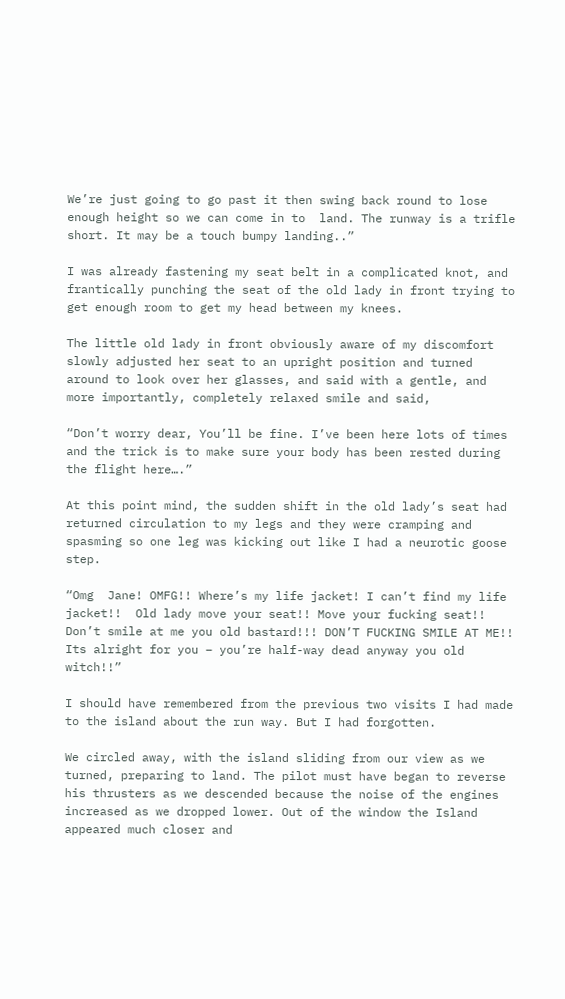We’re just going to go past it then swing back round to lose enough height so we can come in to  land. The runway is a trifle short. It may be a touch bumpy landing..”

I was already fastening my seat belt in a complicated knot, and frantically punching the seat of the old lady in front trying to get enough room to get my head between my knees.

The little old lady in front obviously aware of my discomfort slowly adjusted her seat to an upright position and turned around to look over her glasses, and said with a gentle, and more importantly, completely relaxed smile and said,

“Don’t worry dear, You’ll be fine. I’ve been here lots of times and the trick is to make sure your body has been rested during the flight here….”

At this point mind, the sudden shift in the old lady’s seat had returned circulation to my legs and they were cramping and spasming so one leg was kicking out like I had a neurotic goose step.

“Omg  Jane! OMFG!! Where’s my life jacket! I can’t find my life jacket!!  Old lady move your seat!! Move your fucking seat!! Don’t smile at me you old bastard!!! DON’T FUCKING SMILE AT ME!! Its alright for you – you’re half-way dead anyway you old witch!!”

I should have remembered from the previous two visits I had made to the island about the run way. But I had forgotten.

We circled away, with the island sliding from our view as we turned, preparing to land. The pilot must have began to reverse his thrusters as we descended because the noise of the engines increased as we dropped lower. Out of the window the Island appeared much closer and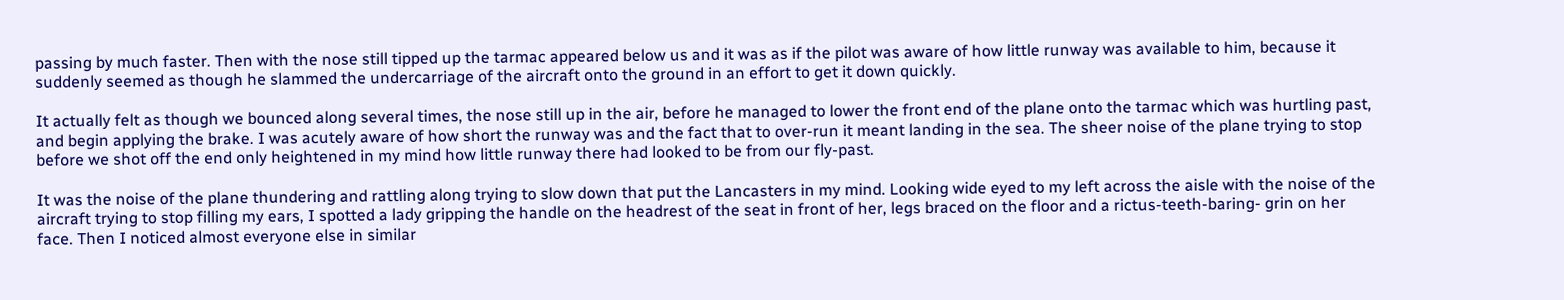passing by much faster. Then with the nose still tipped up the tarmac appeared below us and it was as if the pilot was aware of how little runway was available to him, because it suddenly seemed as though he slammed the undercarriage of the aircraft onto the ground in an effort to get it down quickly.

It actually felt as though we bounced along several times, the nose still up in the air, before he managed to lower the front end of the plane onto the tarmac which was hurtling past, and begin applying the brake. I was acutely aware of how short the runway was and the fact that to over-run it meant landing in the sea. The sheer noise of the plane trying to stop before we shot off the end only heightened in my mind how little runway there had looked to be from our fly-past.

It was the noise of the plane thundering and rattling along trying to slow down that put the Lancasters in my mind. Looking wide eyed to my left across the aisle with the noise of the aircraft trying to stop filling my ears, I spotted a lady gripping the handle on the headrest of the seat in front of her, legs braced on the floor and a rictus-teeth-baring- grin on her face. Then I noticed almost everyone else in similar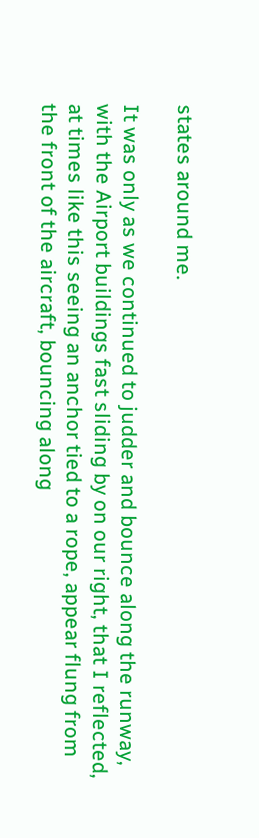states around me.

It was only as we continued to judder and bounce along the runway, with the Airport buildings fast sliding by on our right, that I reflected, at times like this seeing an anchor tied to a rope, appear flung from the front of the aircraft, bouncing along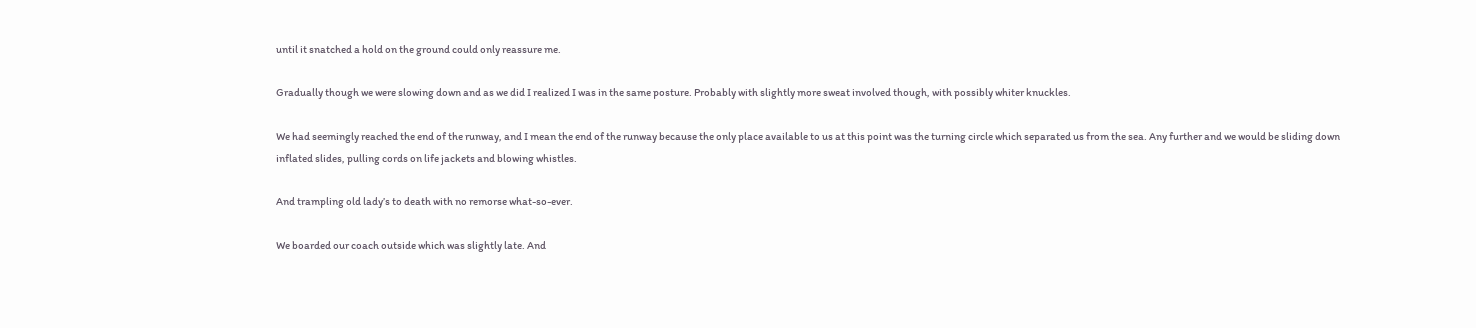until it snatched a hold on the ground could only reassure me.

Gradually though we were slowing down and as we did I realized I was in the same posture. Probably with slightly more sweat involved though, with possibly whiter knuckles.

We had seemingly reached the end of the runway, and I mean the end of the runway because the only place available to us at this point was the turning circle which separated us from the sea. Any further and we would be sliding down inflated slides, pulling cords on life jackets and blowing whistles.

And trampling old lady’s to death with no remorse what-so-ever.

We boarded our coach outside which was slightly late. And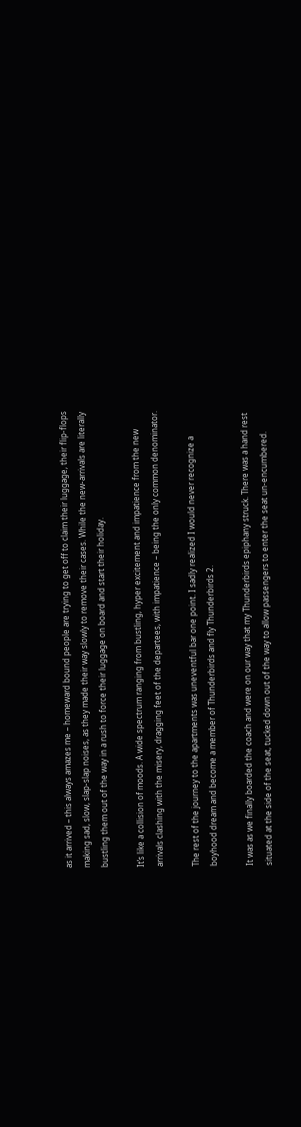as it arrived – this always amazes me – homeward bound people are trying to get off to claim their luggage, their flip-flops making sad, slow, slap-slap noises, as they made their way slowly to remove their cases. While the new-arrivals are literally bustling them out of the way in a rush to force their luggage on board and start their holiday.

It’s like a collision of moods. A wide spectrum ranging from bustling, hyper excitement and impatience from the new arrivals clashing with the misery, dragging feet of the departees, with impatience – being the only common denominator.

The rest of the journey to the apartments was uneventful bar one point. I sadly realized I would never recognize a boyhood dream and become a member of Thunderbirds and fly Thunderbirds 2.

It was as we finally boarded the coach and were on our way that my Thunderbirds epiphany struck. There was a hand rest situated at the side of the seat, tucked down out of the way to allow passengers to enter the seat un-encumbered.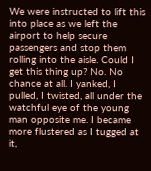We were instructed to lift this into place as we left the airport to help secure passengers and stop them rolling into the aisle. Could I get this thing up? No. No chance at all. I yanked, I pulled, I twisted, all under the watchful eye of the young man opposite me. I became more flustered as I tugged at it,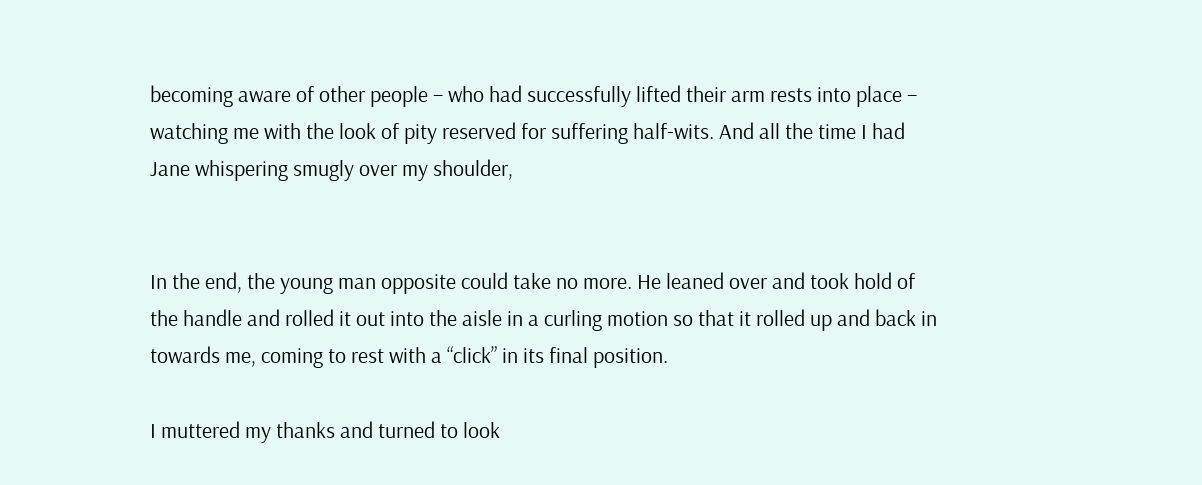becoming aware of other people – who had successfully lifted their arm rests into place – watching me with the look of pity reserved for suffering half-wits. And all the time I had Jane whispering smugly over my shoulder,


In the end, the young man opposite could take no more. He leaned over and took hold of the handle and rolled it out into the aisle in a curling motion so that it rolled up and back in towards me, coming to rest with a “click” in its final position.

I muttered my thanks and turned to look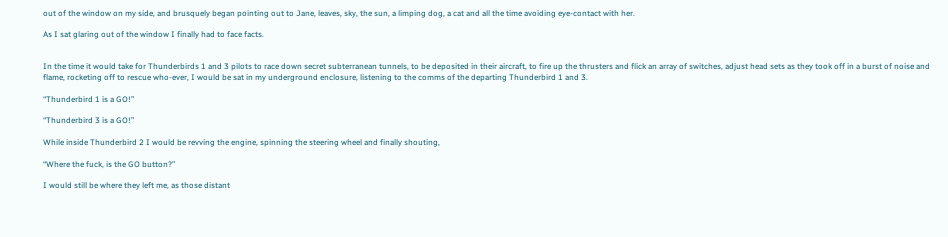out of the window on my side, and brusquely began pointing out to Jane, leaves, sky, the sun, a limping dog, a cat and all the time avoiding eye-contact with her.

As I sat glaring out of the window I finally had to face facts.


In the time it would take for Thunderbirds 1 and 3 pilots to race down secret subterranean tunnels, to be deposited in their aircraft, to fire up the thrusters and flick an array of switches, adjust head sets as they took off in a burst of noise and flame, rocketing off to rescue who-ever, I would be sat in my underground enclosure, listening to the comms of the departing Thunderbird 1 and 3.

“Thunderbird 1 is a GO!”

“Thunderbird 3 is a GO!”

While inside Thunderbird 2 I would be revving the engine, spinning the steering wheel and finally shouting,

“Where the fuck, is the GO button?”

I would still be where they left me, as those distant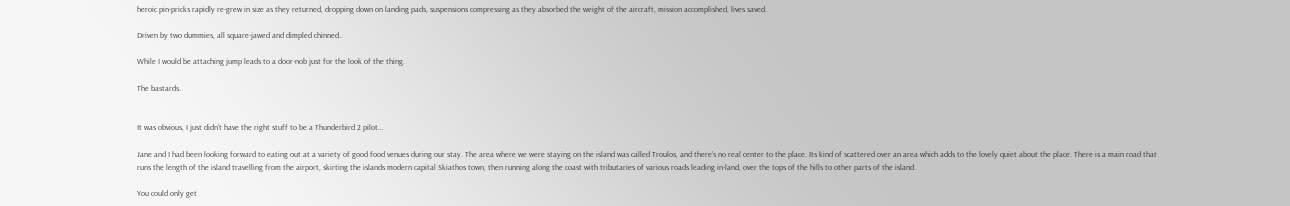heroic pin-pricks rapidly re-grew in size as they returned, dropping down on landing pads, suspensions compressing as they absorbed the weight of the aircraft, mission accomplished, lives saved.

Driven by two dummies, all square-jawed and dimpled chinned..

While I would be attaching jump leads to a door-nob just for the look of the thing.

The bastards.


It was obvious, I just didn’t have the right stuff to be a Thunderbird 2 pilot…

Jane and I had been looking forward to eating out at a variety of good food venues during our stay. The area where we were staying on the island was called Troulos, and there’s no real center to the place. Its kind of scattered over an area which adds to the lovely quiet about the place. There is a main road that runs the length of the island travelling from the airport, skirting the islands modern capital Skiathos town, then running along the coast with tributaries of various roads leading in-land, over the tops of the hills to other parts of the island.

You could only get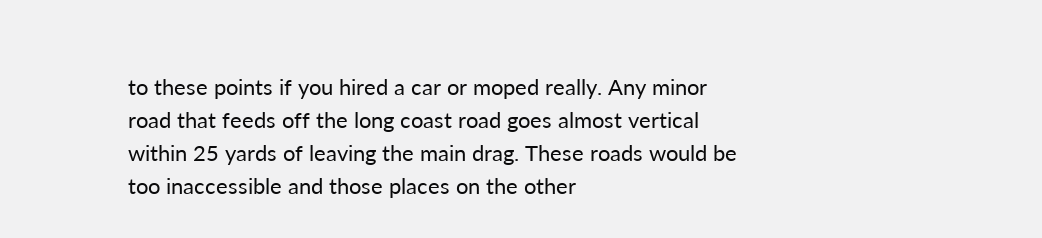to these points if you hired a car or moped really. Any minor road that feeds off the long coast road goes almost vertical within 25 yards of leaving the main drag. These roads would be too inaccessible and those places on the other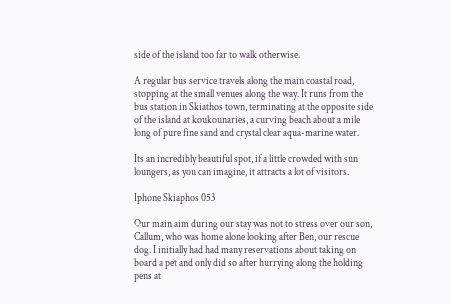side of the island too far to walk otherwise.

A regular bus service travels along the main coastal road, stopping at the small venues along the way. It runs from the bus station in Skiathos town, terminating at the opposite side of the island at koukounaries, a curving beach about a mile long of pure fine sand and crystal clear aqua-marine water.

Its an incredibly beautiful spot, if a little crowded with sun loungers, as you can imagine, it attracts a lot of visitors.

Iphone Skiaphos 053

Our main aim during our stay was not to stress over our son, Callum, who was home alone looking after Ben, our rescue dog. I initially had had many reservations about taking on board a pet and only did so after hurrying along the holding pens at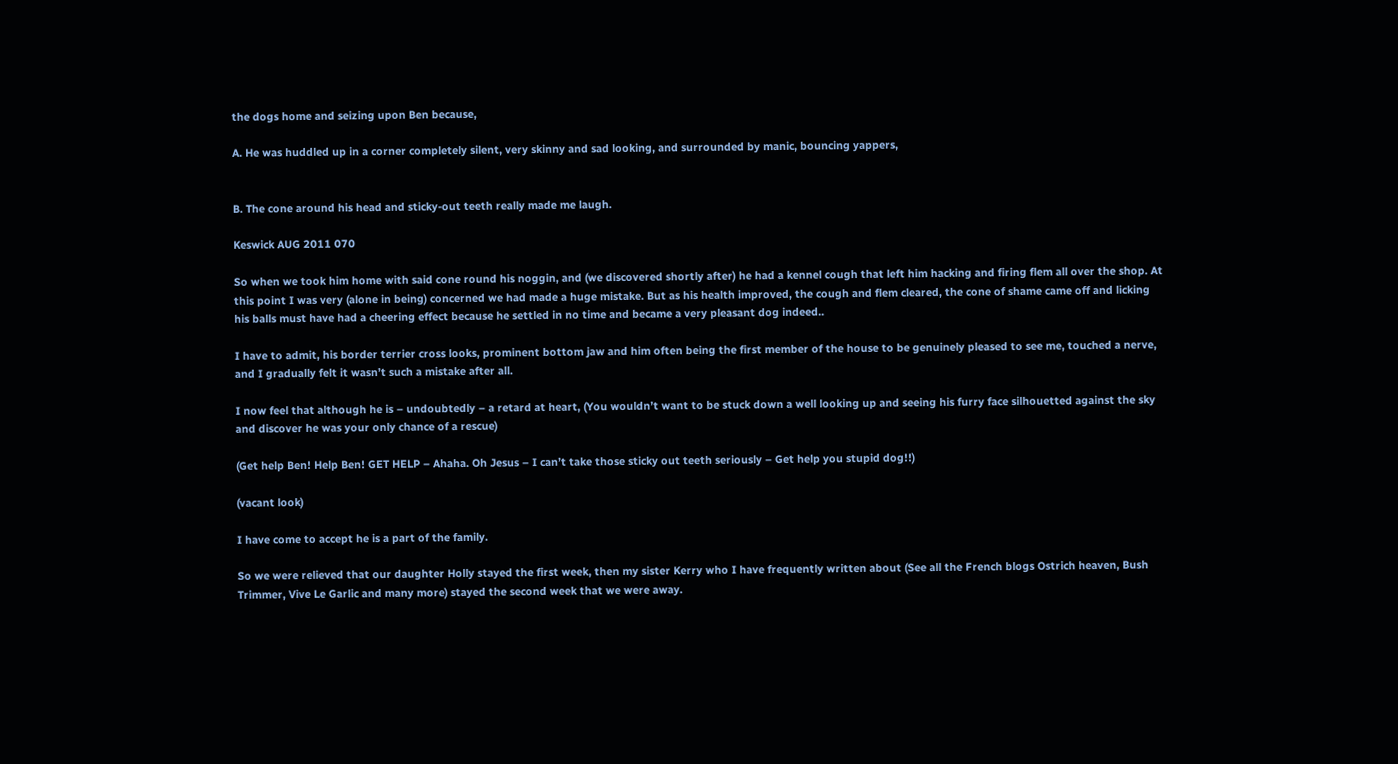the dogs home and seizing upon Ben because,

A. He was huddled up in a corner completely silent, very skinny and sad looking, and surrounded by manic, bouncing yappers,


B. The cone around his head and sticky-out teeth really made me laugh.

Keswick AUG 2011 070

So when we took him home with said cone round his noggin, and (we discovered shortly after) he had a kennel cough that left him hacking and firing flem all over the shop. At this point I was very (alone in being) concerned we had made a huge mistake. But as his health improved, the cough and flem cleared, the cone of shame came off and licking his balls must have had a cheering effect because he settled in no time and became a very pleasant dog indeed..

I have to admit, his border terrier cross looks, prominent bottom jaw and him often being the first member of the house to be genuinely pleased to see me, touched a nerve, and I gradually felt it wasn’t such a mistake after all.

I now feel that although he is – undoubtedly – a retard at heart, (You wouldn’t want to be stuck down a well looking up and seeing his furry face silhouetted against the sky and discover he was your only chance of a rescue)

(Get help Ben! Help Ben! GET HELP – Ahaha. Oh Jesus – I can’t take those sticky out teeth seriously – Get help you stupid dog!!)

(vacant look)

I have come to accept he is a part of the family.

So we were relieved that our daughter Holly stayed the first week, then my sister Kerry who I have frequently written about (See all the French blogs Ostrich heaven, Bush Trimmer, Vive Le Garlic and many more) stayed the second week that we were away.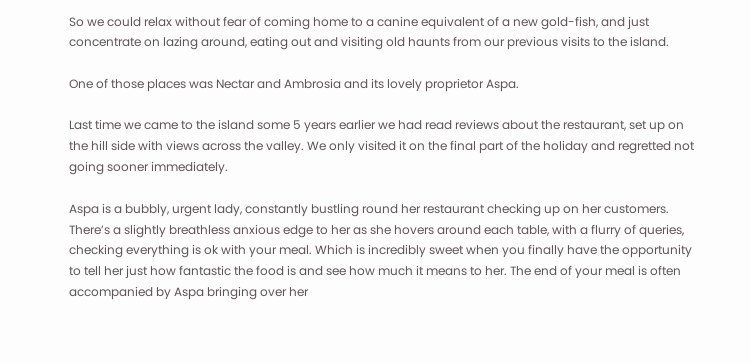So we could relax without fear of coming home to a canine equivalent of a new gold-fish, and just concentrate on lazing around, eating out and visiting old haunts from our previous visits to the island.

One of those places was Nectar and Ambrosia and its lovely proprietor Aspa.

Last time we came to the island some 5 years earlier we had read reviews about the restaurant, set up on the hill side with views across the valley. We only visited it on the final part of the holiday and regretted not going sooner immediately.

Aspa is a bubbly, urgent lady, constantly bustling round her restaurant checking up on her customers. There’s a slightly breathless anxious edge to her as she hovers around each table, with a flurry of queries, checking everything is ok with your meal. Which is incredibly sweet when you finally have the opportunity to tell her just how fantastic the food is and see how much it means to her. The end of your meal is often accompanied by Aspa bringing over her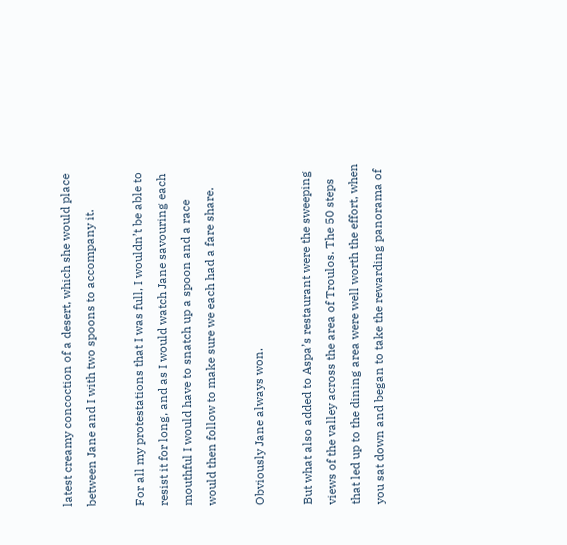latest creamy concoction of a desert, which she would place between Jane and I with two spoons to accompany it.

For all my protestations that I was full, I wouldn’t be able to resist it for long, and as I would watch Jane savouring each mouthful I would have to snatch up a spoon and a race would then follow to make sure we each had a fare share.

Obviously Jane always won.

But what also added to Aspa’s restaurant were the sweeping views of the valley across the area of Troulos. The 50 steps that led up to the dining area were well worth the effort, when you sat down and began to take the rewarding panorama of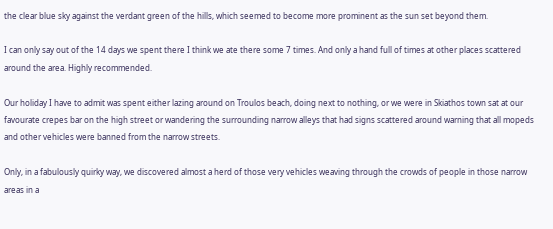the clear blue sky against the verdant green of the hills, which seemed to become more prominent as the sun set beyond them.

I can only say out of the 14 days we spent there I think we ate there some 7 times. And only a hand full of times at other places scattered around the area. Highly recommended.

Our holiday I have to admit was spent either lazing around on Troulos beach, doing next to nothing, or we were in Skiathos town sat at our favourate crepes bar on the high street or wandering the surrounding narrow alleys that had signs scattered around warning that all mopeds and other vehicles were banned from the narrow streets.

Only, in a fabulously quirky way, we discovered almost a herd of those very vehicles weaving through the crowds of people in those narrow areas in a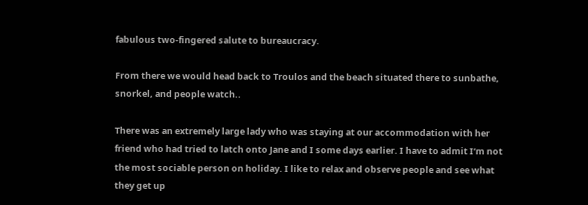fabulous two-fingered salute to bureaucracy.

From there we would head back to Troulos and the beach situated there to sunbathe, snorkel, and people watch..

There was an extremely large lady who was staying at our accommodation with her friend who had tried to latch onto Jane and I some days earlier. I have to admit I’m not the most sociable person on holiday. I like to relax and observe people and see what they get up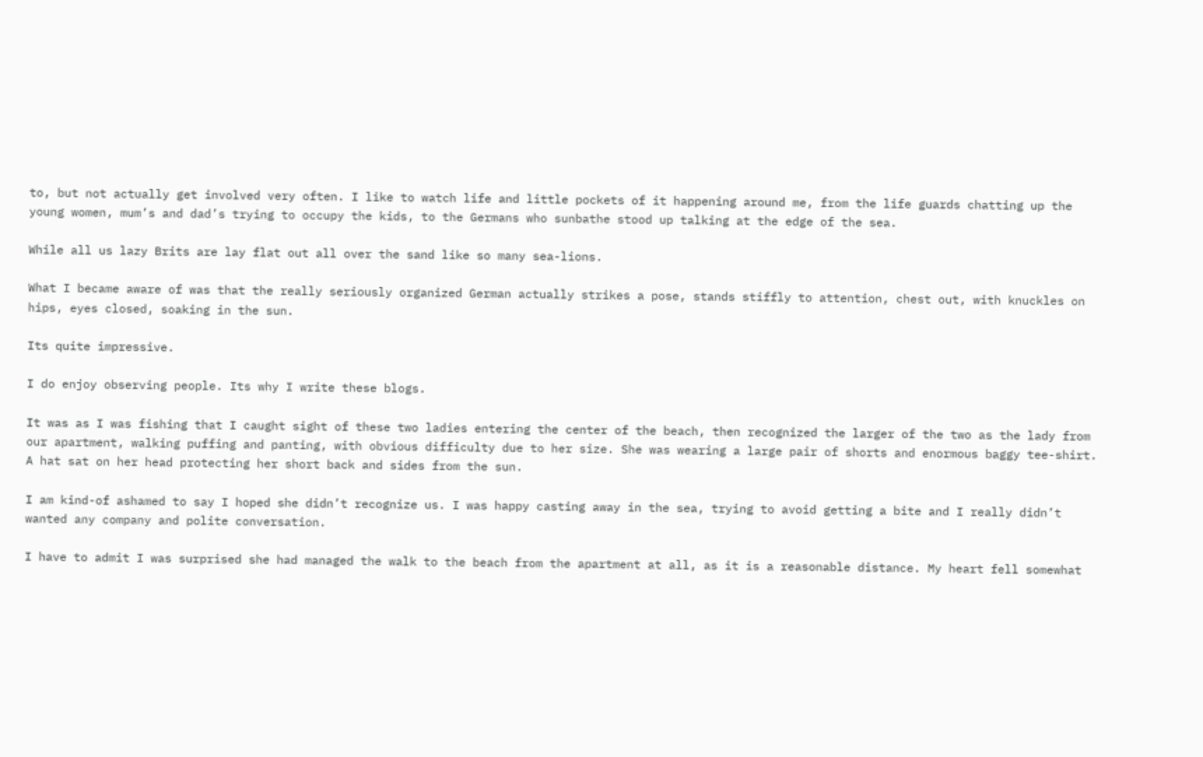to, but not actually get involved very often. I like to watch life and little pockets of it happening around me, from the life guards chatting up the young women, mum’s and dad’s trying to occupy the kids, to the Germans who sunbathe stood up talking at the edge of the sea.

While all us lazy Brits are lay flat out all over the sand like so many sea-lions.

What I became aware of was that the really seriously organized German actually strikes a pose, stands stiffly to attention, chest out, with knuckles on hips, eyes closed, soaking in the sun.

Its quite impressive.

I do enjoy observing people. Its why I write these blogs.

It was as I was fishing that I caught sight of these two ladies entering the center of the beach, then recognized the larger of the two as the lady from our apartment, walking puffing and panting, with obvious difficulty due to her size. She was wearing a large pair of shorts and enormous baggy tee-shirt. A hat sat on her head protecting her short back and sides from the sun.

I am kind-of ashamed to say I hoped she didn’t recognize us. I was happy casting away in the sea, trying to avoid getting a bite and I really didn’t wanted any company and polite conversation.

I have to admit I was surprised she had managed the walk to the beach from the apartment at all, as it is a reasonable distance. My heart fell somewhat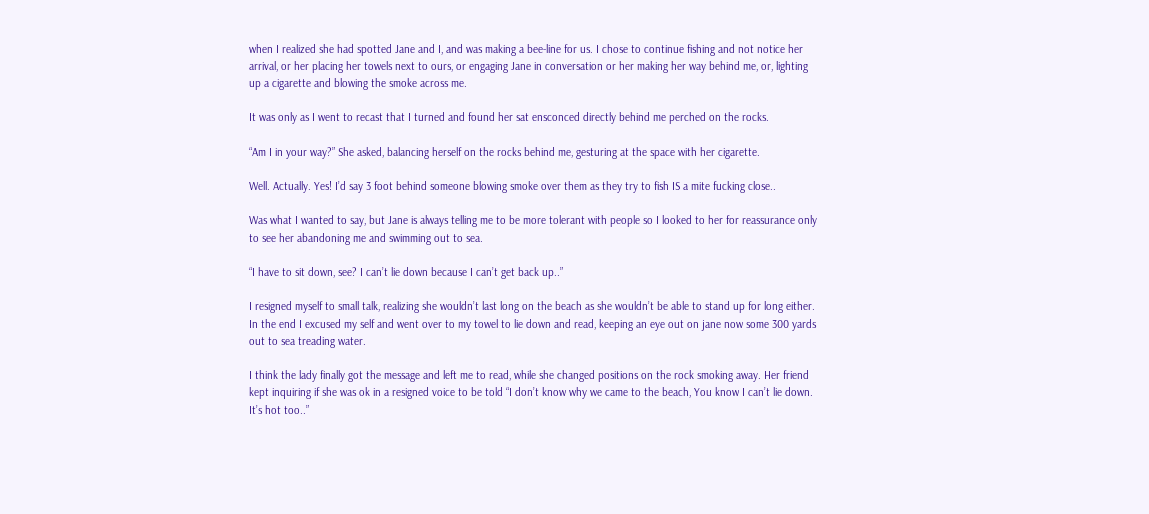when I realized she had spotted Jane and I, and was making a bee-line for us. I chose to continue fishing and not notice her arrival, or her placing her towels next to ours, or engaging Jane in conversation or her making her way behind me, or, lighting up a cigarette and blowing the smoke across me.

It was only as I went to recast that I turned and found her sat ensconced directly behind me perched on the rocks.

“Am I in your way?” She asked, balancing herself on the rocks behind me, gesturing at the space with her cigarette.

Well. Actually. Yes! I’d say 3 foot behind someone blowing smoke over them as they try to fish IS a mite fucking close..

Was what I wanted to say, but Jane is always telling me to be more tolerant with people so I looked to her for reassurance only to see her abandoning me and swimming out to sea.

“I have to sit down, see? I can’t lie down because I can’t get back up..”

I resigned myself to small talk, realizing she wouldn’t last long on the beach as she wouldn’t be able to stand up for long either. In the end I excused my self and went over to my towel to lie down and read, keeping an eye out on jane now some 300 yards out to sea treading water.

I think the lady finally got the message and left me to read, while she changed positions on the rock smoking away. Her friend kept inquiring if she was ok in a resigned voice to be told “I don’t know why we came to the beach, You know I can’t lie down. It’s hot too..”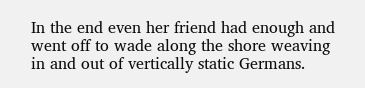In the end even her friend had enough and went off to wade along the shore weaving in and out of vertically static Germans.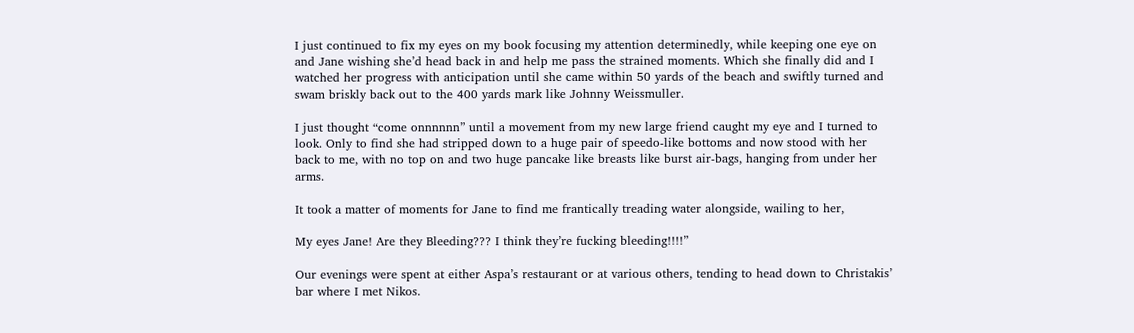I just continued to fix my eyes on my book focusing my attention determinedly, while keeping one eye on and Jane wishing she’d head back in and help me pass the strained moments. Which she finally did and I watched her progress with anticipation until she came within 50 yards of the beach and swiftly turned and swam briskly back out to the 400 yards mark like Johnny Weissmuller.

I just thought “come onnnnnn” until a movement from my new large friend caught my eye and I turned to look. Only to find she had stripped down to a huge pair of speedo-like bottoms and now stood with her back to me, with no top on and two huge pancake like breasts like burst air-bags, hanging from under her arms.

It took a matter of moments for Jane to find me frantically treading water alongside, wailing to her,

My eyes Jane! Are they Bleeding??? I think they’re fucking bleeding!!!!”

Our evenings were spent at either Aspa’s restaurant or at various others, tending to head down to Christakis’ bar where I met Nikos.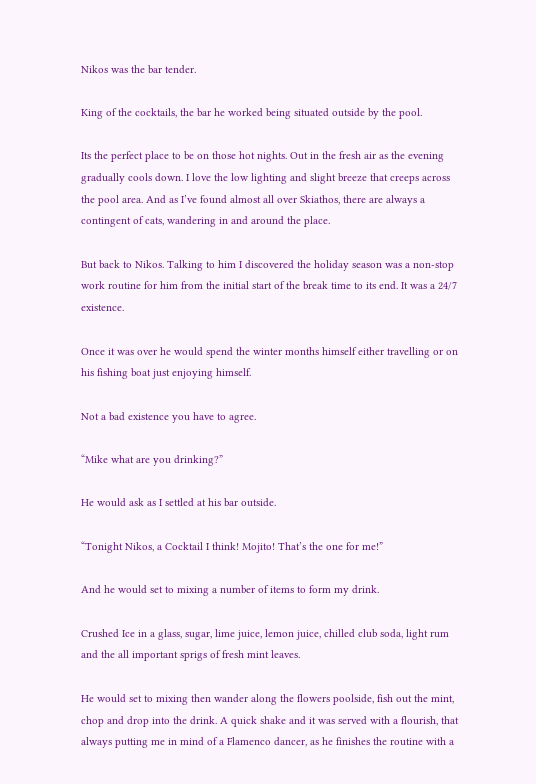Nikos was the bar tender.

King of the cocktails, the bar he worked being situated outside by the pool.

Its the perfect place to be on those hot nights. Out in the fresh air as the evening gradually cools down. I love the low lighting and slight breeze that creeps across the pool area. And as I’ve found almost all over Skiathos, there are always a contingent of cats, wandering in and around the place.

But back to Nikos. Talking to him I discovered the holiday season was a non-stop work routine for him from the initial start of the break time to its end. It was a 24/7 existence.

Once it was over he would spend the winter months himself either travelling or on his fishing boat just enjoying himself.

Not a bad existence you have to agree.

“Mike what are you drinking?”

He would ask as I settled at his bar outside.

“Tonight Nikos, a Cocktail I think! Mojito! That’s the one for me!”

And he would set to mixing a number of items to form my drink.

Crushed Ice in a glass, sugar, lime juice, lemon juice, chilled club soda, light rum and the all important sprigs of fresh mint leaves.

He would set to mixing then wander along the flowers poolside, fish out the mint, chop and drop into the drink. A quick shake and it was served with a flourish, that always putting me in mind of a Flamenco dancer, as he finishes the routine with a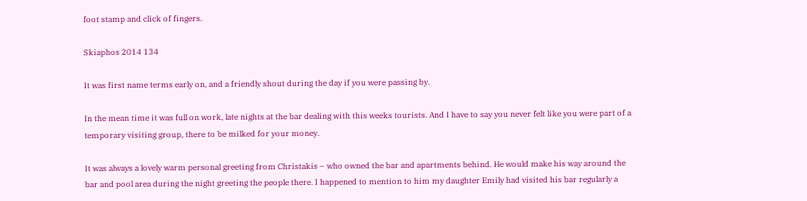foot stamp and click of fingers.

Skiaphos 2014 134

It was first name terms early on, and a friendly shout during the day if you were passing by.

In the mean time it was full on work, late nights at the bar dealing with this weeks tourists. And I have to say you never felt like you were part of a temporary visiting group, there to be milked for your money.

It was always a lovely warm personal greeting from Christakis – who owned the bar and apartments behind. He would make his way around the bar and pool area during the night greeting the people there. I happened to mention to him my daughter Emily had visited his bar regularly a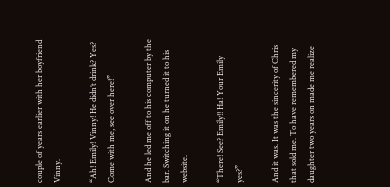couple of years earlier with her boyfriend Vinny.

“Ah! Emily! Vinny! He didn’t drink? Yes? Come with me, see over here!”

And he led me off to his computer by the bar. Switching it on he turned it to his website.

“There! See? Emily!! Ha! Your Emily yes?”

And it was. It was the sincerity of Chris that sold me. To have remembered my daughter two years on made me realize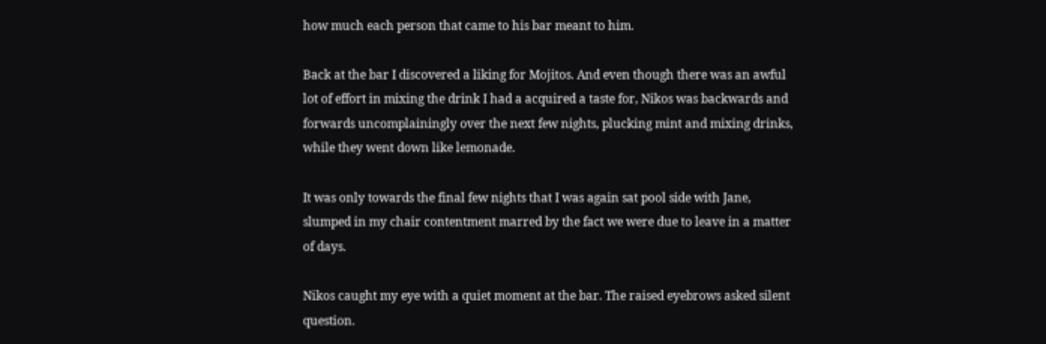how much each person that came to his bar meant to him.

Back at the bar I discovered a liking for Mojitos. And even though there was an awful lot of effort in mixing the drink I had a acquired a taste for, Nikos was backwards and forwards uncomplainingly over the next few nights, plucking mint and mixing drinks, while they went down like lemonade.

It was only towards the final few nights that I was again sat pool side with Jane, slumped in my chair contentment marred by the fact we were due to leave in a matter of days.

Nikos caught my eye with a quiet moment at the bar. The raised eyebrows asked silent question.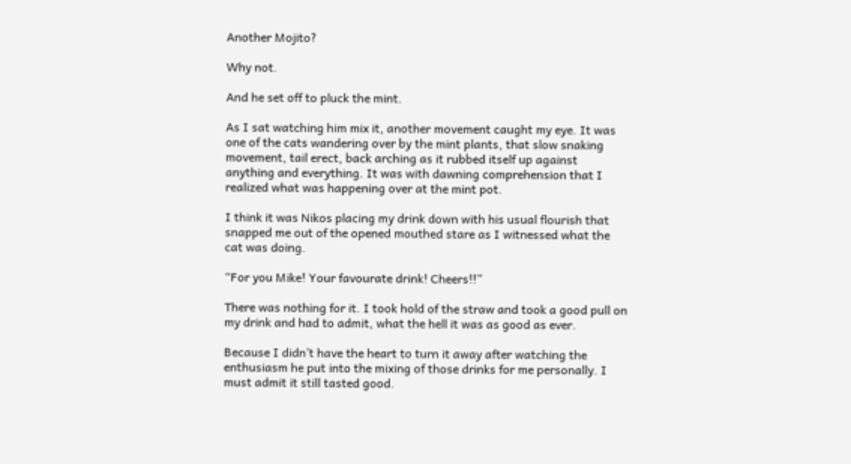Another Mojito?

Why not.

And he set off to pluck the mint.

As I sat watching him mix it, another movement caught my eye. It was one of the cats wandering over by the mint plants, that slow snaking movement, tail erect, back arching as it rubbed itself up against anything and everything. It was with dawning comprehension that I realized what was happening over at the mint pot.

I think it was Nikos placing my drink down with his usual flourish that snapped me out of the opened mouthed stare as I witnessed what the cat was doing.

“For you Mike! Your favourate drink! Cheers!!”

There was nothing for it. I took hold of the straw and took a good pull on my drink and had to admit, what the hell it was as good as ever.

Because I didn’t have the heart to turn it away after watching the enthusiasm he put into the mixing of those drinks for me personally. I must admit it still tasted good.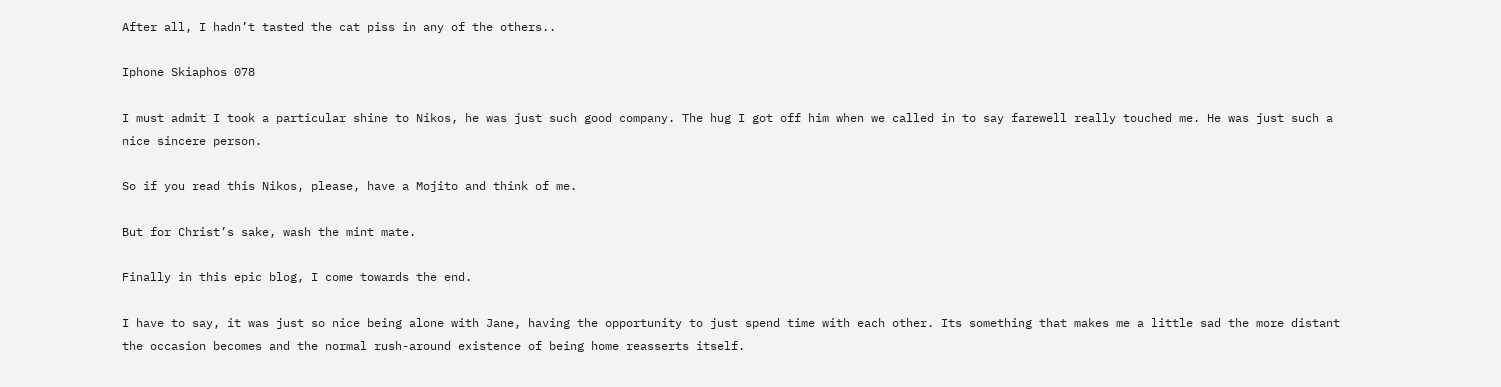After all, I hadn’t tasted the cat piss in any of the others..

Iphone Skiaphos 078

I must admit I took a particular shine to Nikos, he was just such good company. The hug I got off him when we called in to say farewell really touched me. He was just such a nice sincere person.

So if you read this Nikos, please, have a Mojito and think of me.

But for Christ’s sake, wash the mint mate.

Finally in this epic blog, I come towards the end.

I have to say, it was just so nice being alone with Jane, having the opportunity to just spend time with each other. Its something that makes me a little sad the more distant the occasion becomes and the normal rush-around existence of being home reasserts itself.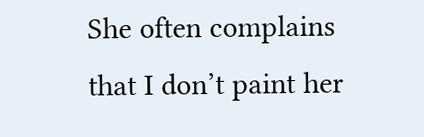She often complains that I don’t paint her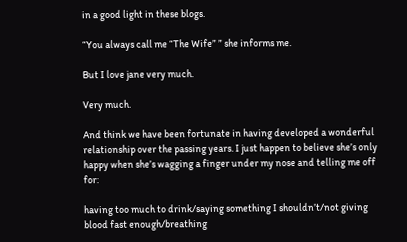in a good light in these blogs.

“You always call me “The Wife” ” she informs me.

But I love jane very much.

Very much.

And think we have been fortunate in having developed a wonderful relationship over the passing years. I just happen to believe she’s only happy when she’s wagging a finger under my nose and telling me off for:

having too much to drink/saying something I shouldn’t/not giving blood fast enough/breathing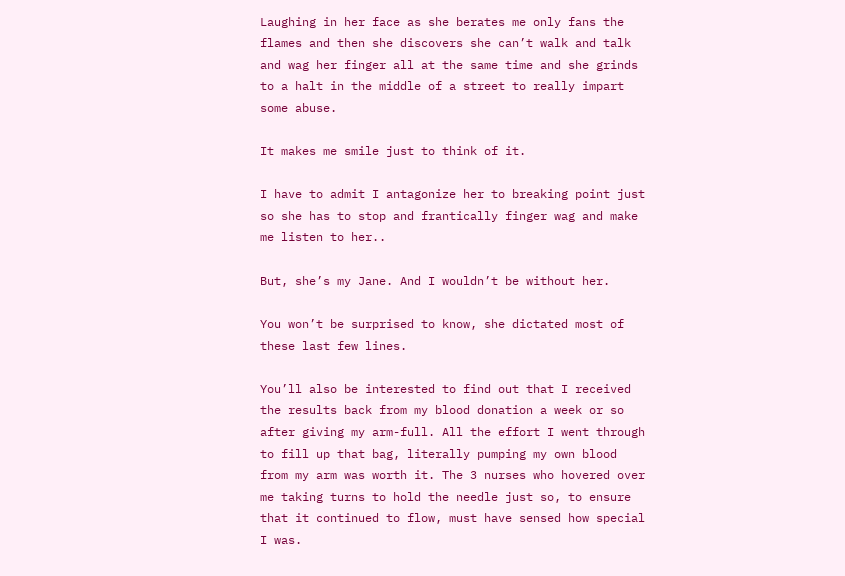Laughing in her face as she berates me only fans the flames and then she discovers she can’t walk and talk and wag her finger all at the same time and she grinds to a halt in the middle of a street to really impart some abuse.

It makes me smile just to think of it.

I have to admit I antagonize her to breaking point just so she has to stop and frantically finger wag and make me listen to her..

But, she’s my Jane. And I wouldn’t be without her.

You won’t be surprised to know, she dictated most of these last few lines.

You’ll also be interested to find out that I received the results back from my blood donation a week or so after giving my arm-full. All the effort I went through to fill up that bag, literally pumping my own blood from my arm was worth it. The 3 nurses who hovered over me taking turns to hold the needle just so, to ensure that it continued to flow, must have sensed how special I was.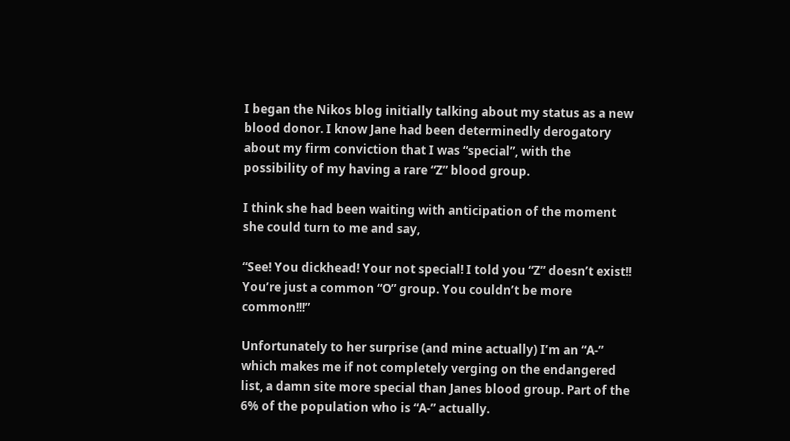I began the Nikos blog initially talking about my status as a new blood donor. I know Jane had been determinedly derogatory about my firm conviction that I was “special”, with the possibility of my having a rare “Z” blood group.

I think she had been waiting with anticipation of the moment she could turn to me and say,

“See! You dickhead! Your not special! I told you “Z” doesn’t exist!! You’re just a common “O” group. You couldn’t be more common!!!”

Unfortunately to her surprise (and mine actually) I’m an “A-” which makes me if not completely verging on the endangered list, a damn site more special than Janes blood group. Part of the 6% of the population who is “A-” actually.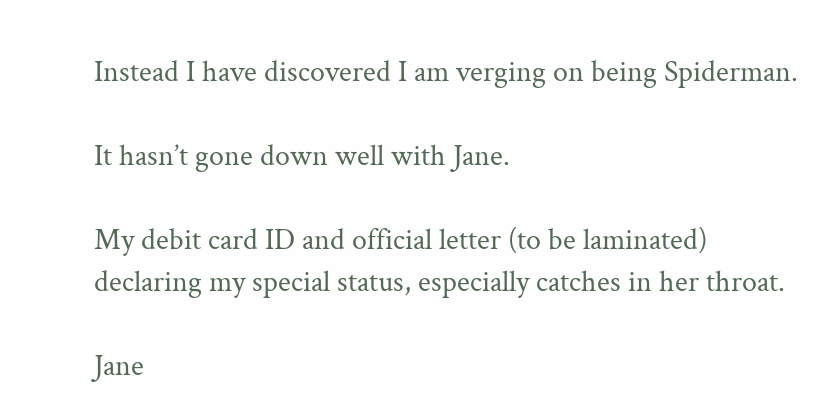Instead I have discovered I am verging on being Spiderman.

It hasn’t gone down well with Jane.

My debit card ID and official letter (to be laminated) declaring my special status, especially catches in her throat.

Jane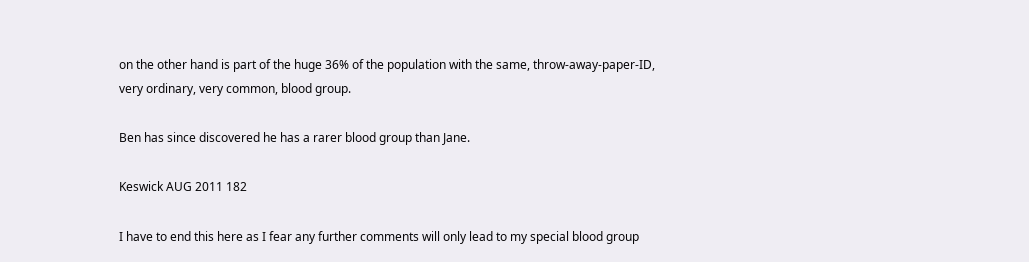on the other hand is part of the huge 36% of the population with the same, throw-away-paper-ID, very ordinary, very common, blood group.

Ben has since discovered he has a rarer blood group than Jane.

Keswick AUG 2011 182

I have to end this here as I fear any further comments will only lead to my special blood group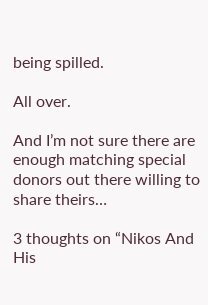being spilled.

All over.

And I’m not sure there are enough matching special donors out there willing to share theirs…

3 thoughts on “Nikos And His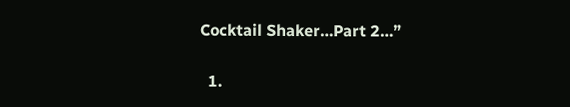Cocktail Shaker…Part 2…”

  1.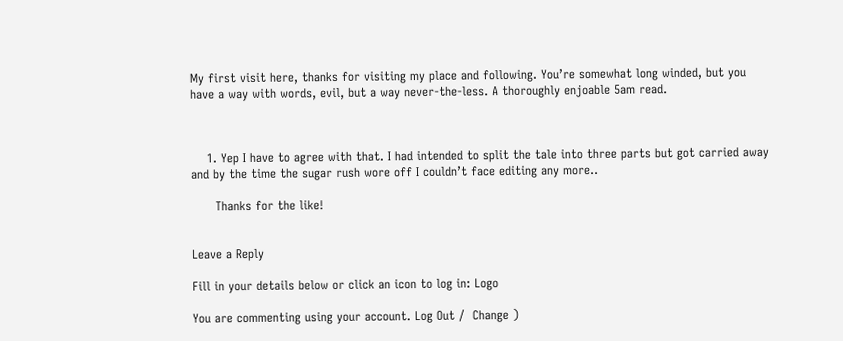My first visit here, thanks for visiting my place and following. You’re somewhat long winded, but you have a way with words, evil, but a way never-the-less. A thoroughly enjoable 5am read.



    1. Yep I have to agree with that. I had intended to split the tale into three parts but got carried away and by the time the sugar rush wore off I couldn’t face editing any more..

      Thanks for the like!


Leave a Reply

Fill in your details below or click an icon to log in: Logo

You are commenting using your account. Log Out /  Change )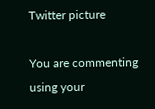Twitter picture

You are commenting using your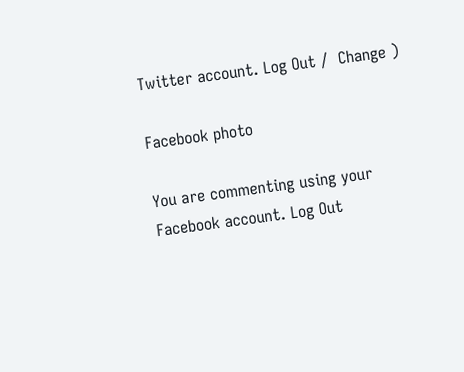Twitter account. Log Out /  Change )

Facebook photo

You are commenting using your Facebook account. Log Out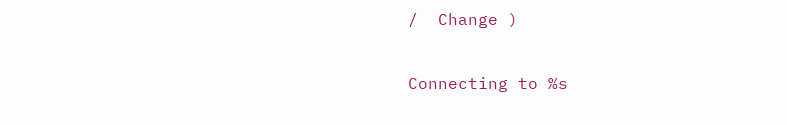/  Change )

Connecting to %s